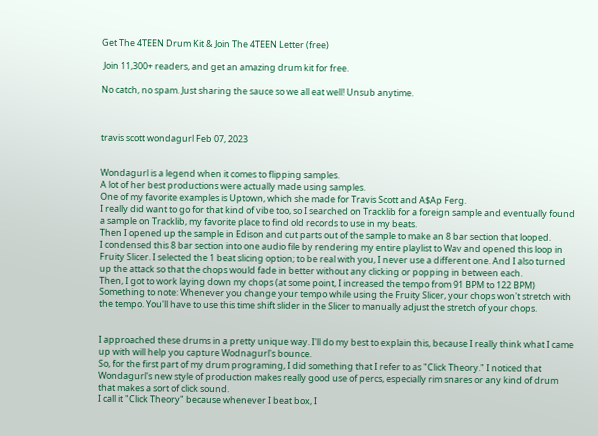Get The 4TEEN Drum Kit & Join The 4TEEN Letter (free)

 Join 11,300+ readers, and get an amazing drum kit for free.

No catch, no spam. Just sharing the sauce so we all eat well! Unsub anytime.



travis scott wondagurl Feb 07, 2023


Wondagurl is a legend when it comes to flipping samples.
A lot of her best productions were actually made using samples.
One of my favorite examples is Uptown, which she made for Travis Scott and A$Ap Ferg.
I really did want to go for that kind of vibe too, so I searched on Tracklib for a foreign sample and eventually found a sample on Tracklib, my favorite place to find old records to use in my beats.
Then I opened up the sample in Edison and cut parts out of the sample to make an 8 bar section that looped.
I condensed this 8 bar section into one audio file by rendering my entire playlist to Wav and opened this loop in Fruity Slicer. I selected the 1 beat slicing option; to be real with you, I never use a different one. And I also turned up the attack so that the chops would fade in better without any clicking or popping in between each.
Then, I got to work laying down my chops (at some point, I increased the tempo from 91 BPM to 122 BPM)
Something to note: Whenever you change your tempo while using the Fruity Slicer, your chops won't stretch with the tempo. You'll have to use this time shift slider in the Slicer to manually adjust the stretch of your chops.


I approached these drums in a pretty unique way. I'll do my best to explain this, because I really think what I came up with will help you capture Wodnagurl's bounce.
So, for the first part of my drum programing, I did something that I refer to as "Click Theory." I noticed that Wondagurl's new style of production makes really good use of percs, especially rim snares or any kind of drum that makes a sort of click sound.
I call it "Click Theory" because whenever I beat box, I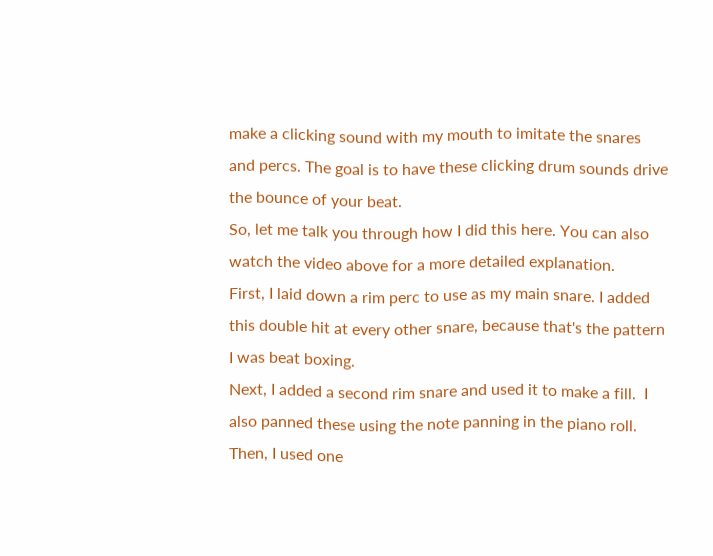make a clicking sound with my mouth to imitate the snares and percs. The goal is to have these clicking drum sounds drive the bounce of your beat.
So, let me talk you through how I did this here. You can also watch the video above for a more detailed explanation.
First, I laid down a rim perc to use as my main snare. I added this double hit at every other snare, because that's the pattern I was beat boxing.
Next, I added a second rim snare and used it to make a fill.  I also panned these using the note panning in the piano roll.
Then, I used one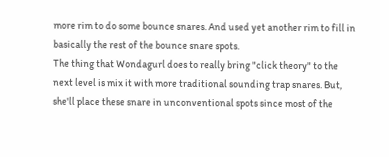more rim to do some bounce snares. And used yet another rim to fill in basically the rest of the bounce snare spots.
The thing that Wondagurl does to really bring "click theory" to the next level is mix it with more traditional sounding trap snares. But, she'll place these snare in unconventional spots since most of the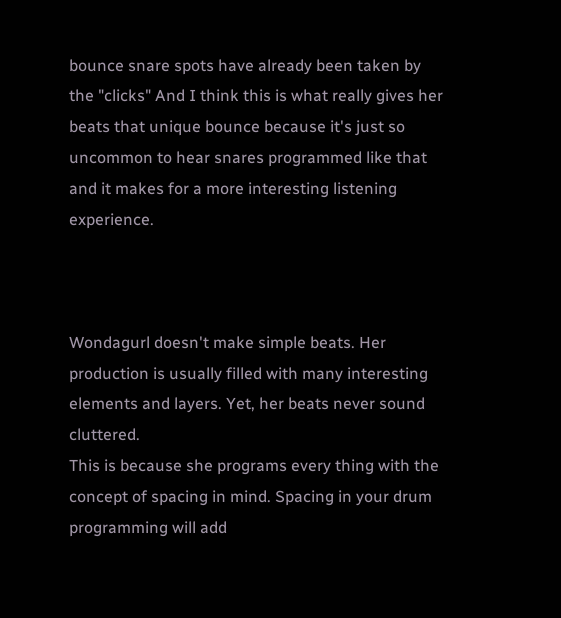bounce snare spots have already been taken by the "clicks" And I think this is what really gives her beats that unique bounce because it's just so uncommon to hear snares programmed like that and it makes for a more interesting listening experience.



Wondagurl doesn't make simple beats. Her production is usually filled with many interesting elements and layers. Yet, her beats never sound cluttered.
This is because she programs every thing with the concept of spacing in mind. Spacing in your drum programming will add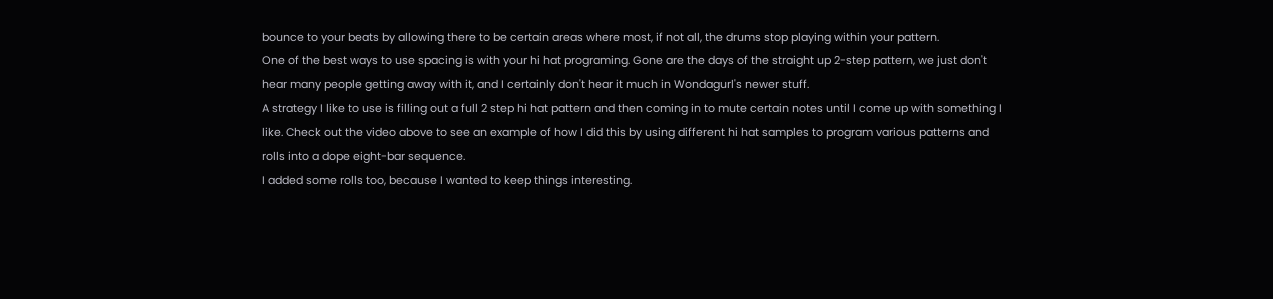bounce to your beats by allowing there to be certain areas where most, if not all, the drums stop playing within your pattern.
One of the best ways to use spacing is with your hi hat programing. Gone are the days of the straight up 2-step pattern, we just don't hear many people getting away with it, and I certainly don't hear it much in Wondagurl's newer stuff.
A strategy I like to use is filling out a full 2 step hi hat pattern and then coming in to mute certain notes until I come up with something I like. Check out the video above to see an example of how I did this by using different hi hat samples to program various patterns and rolls into a dope eight-bar sequence.
I added some rolls too, because I wanted to keep things interesting.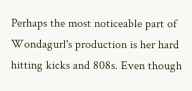Perhaps the most noticeable part of Wondagurl's production is her hard hitting kicks and 808s. Even though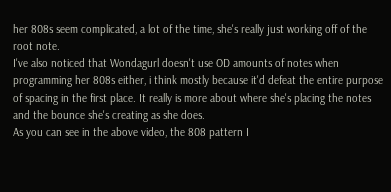her 808s seem complicated, a lot of the time, she's really just working off of the root note.
I've also noticed that Wondagurl doesn't use OD amounts of notes when programming her 808s either, i think mostly because it'd defeat the entire purpose of spacing in the first place. It really is more about where she's placing the notes and the bounce she's creating as she does.
As you can see in the above video, the 808 pattern I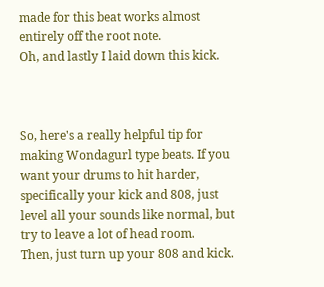made for this beat works almost entirely off the root note.
Oh, and lastly I laid down this kick.



So, here's a really helpful tip for making Wondagurl type beats. If you want your drums to hit harder, specifically your kick and 808, just level all your sounds like normal, but try to leave a lot of head room.
Then, just turn up your 808 and kick.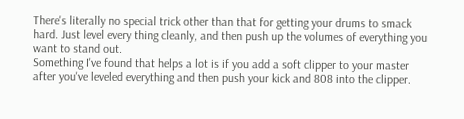There's literally no special trick other than that for getting your drums to smack hard. Just level every thing cleanly, and then push up the volumes of everything you want to stand out.
Something I've found that helps a lot is if you add a soft clipper to your master after you've leveled everything and then push your kick and 808 into the clipper.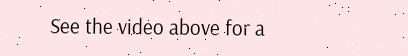See the video above for a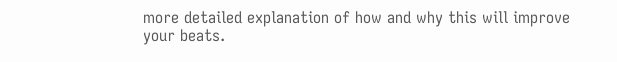more detailed explanation of how and why this will improve your beats.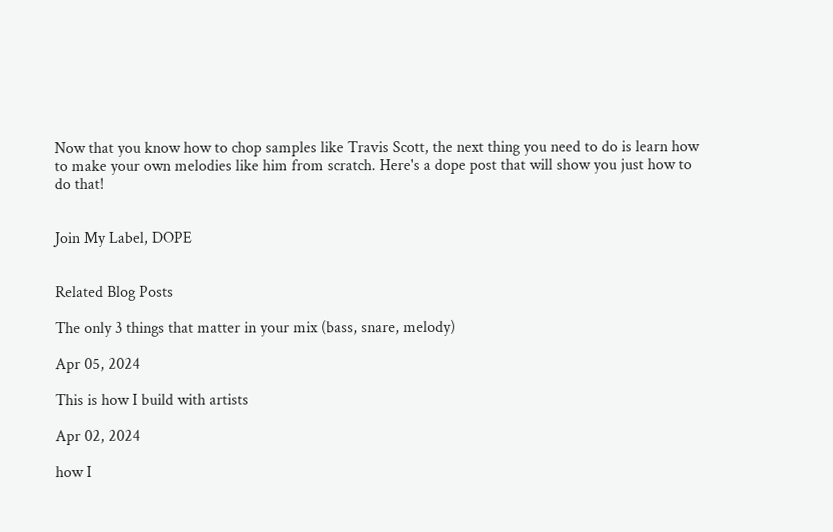Now that you know how to chop samples like Travis Scott, the next thing you need to do is learn how to make your own melodies like him from scratch. Here's a dope post that will show you just how to do that!


Join My Label, DOPE


Related Blog Posts

The only 3 things that matter in your mix (bass, snare, melody)

Apr 05, 2024

This is how I build with artists

Apr 02, 2024

how I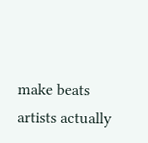make beats artists actually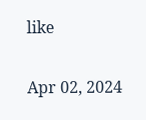like

Apr 02, 2024